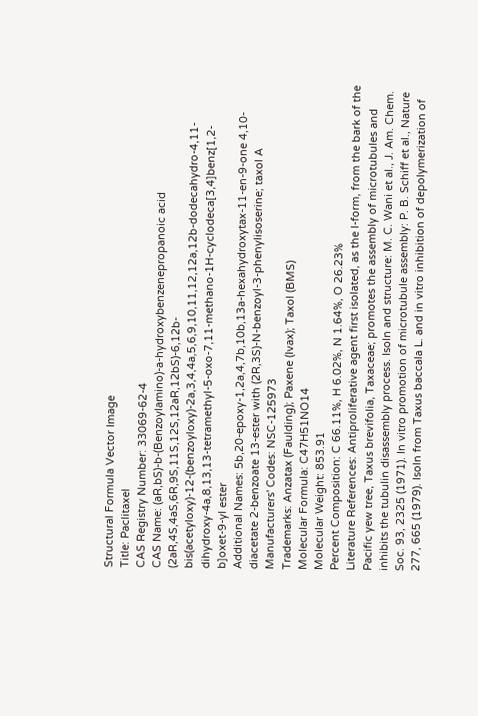Structural Formula Vector Image
Title: Paclitaxel
CAS Registry Number: 33069-62-4
CAS Name: (aR,bS)-b-(Benzoylamino)-a-hydroxybenzenepropanoic acid (2aR,4S,4aS,6R,9S,11S,12S,12aR,12bS)-6,12b-bis(acetyloxy)-12-(benzoyloxy)-2a,3,4,4a,5,6,9,10,11,12,12a,12b-dodecahydro-4,11-dihydroxy-4a,8,13,13-tetramethyl-5-oxo-7,11-methano-1H-cyclodeca[3,4]benz[1,2-b]oxet-9-yl ester
Additional Names: 5b,20-epoxy-1,2a,4,7b,10b,13a-hexahydroxytax-11-en-9-one 4,10-diacetate 2-benzoate 13-ester with (2R,3S)-N-benzoyl-3-phenylisoserine; taxol A
Manufacturers' Codes: NSC-125973
Trademarks: Anzatax (Faulding); Paxene (Ivax); Taxol (BMS)
Molecular Formula: C47H51NO14
Molecular Weight: 853.91
Percent Composition: C 66.11%, H 6.02%, N 1.64%, O 26.23%
Literature References: Antiproliferative agent first isolated, as the l-form, from the bark of the Pacific yew tree, Taxus brevifolia, Taxaceae; promotes the assembly of microtubules and inhibits the tubulin disassembly process. Isoln and structure: M. C. Wani et al., J. Am. Chem. Soc. 93, 2325 (1971). In vitro promotion of microtubule assembly: P. B. Schiff et al., Nature 277, 665 (1979). Isoln from Taxus baccala L. and in vitro inhibition of depolymerization of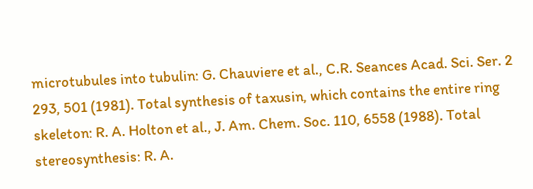microtubules into tubulin: G. Chauviere et al., C.R. Seances Acad. Sci. Ser. 2 293, 501 (1981). Total synthesis of taxusin, which contains the entire ring skeleton: R. A. Holton et al., J. Am. Chem. Soc. 110, 6558 (1988). Total stereosynthesis: R. A.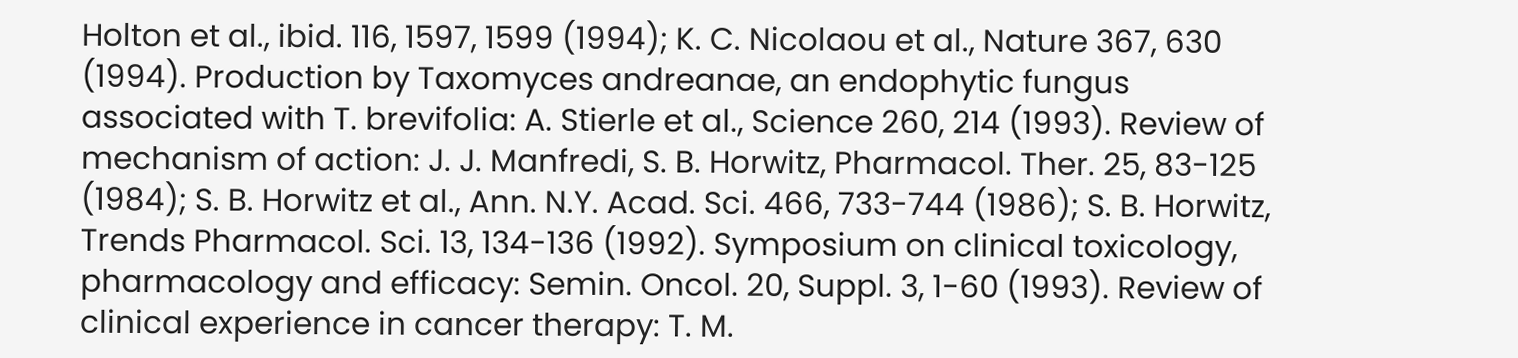Holton et al., ibid. 116, 1597, 1599 (1994); K. C. Nicolaou et al., Nature 367, 630 (1994). Production by Taxomyces andreanae, an endophytic fungus associated with T. brevifolia: A. Stierle et al., Science 260, 214 (1993). Review of mechanism of action: J. J. Manfredi, S. B. Horwitz, Pharmacol. Ther. 25, 83-125 (1984); S. B. Horwitz et al., Ann. N.Y. Acad. Sci. 466, 733-744 (1986); S. B. Horwitz, Trends Pharmacol. Sci. 13, 134-136 (1992). Symposium on clinical toxicology, pharmacology and efficacy: Semin. Oncol. 20, Suppl. 3, 1-60 (1993). Review of clinical experience in cancer therapy: T. M.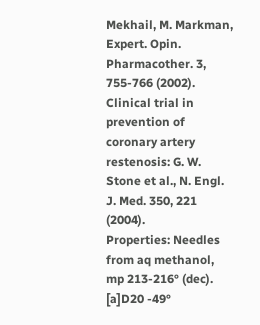Mekhail, M. Markman, Expert. Opin. Pharmacother. 3, 755-766 (2002). Clinical trial in prevention of coronary artery restenosis: G. W. Stone et al., N. Engl. J. Med. 350, 221 (2004).
Properties: Needles from aq methanol, mp 213-216° (dec). [a]D20 -49°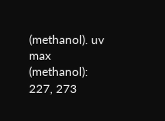(methanol). uv max (methanol): 227, 273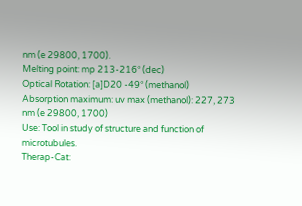nm (e 29800, 1700).
Melting point: mp 213-216° (dec)
Optical Rotation: [a]D20 -49° (methanol)
Absorption maximum: uv max (methanol): 227, 273 nm (e 29800, 1700)
Use: Tool in study of structure and function of microtubules.
Therap-Cat: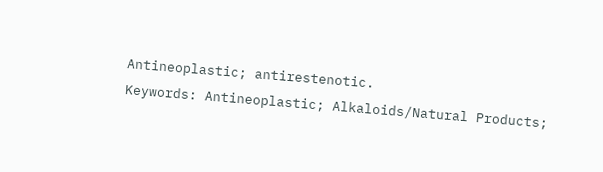Antineoplastic; antirestenotic.
Keywords: Antineoplastic; Alkaloids/Natural Products;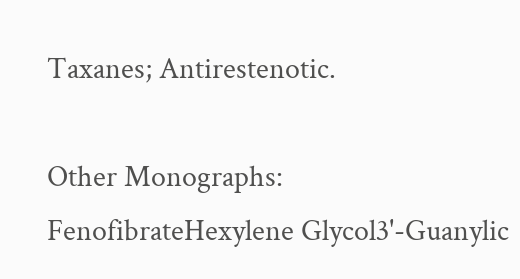Taxanes; Antirestenotic.

Other Monographs:
FenofibrateHexylene Glycol3'-Guanylic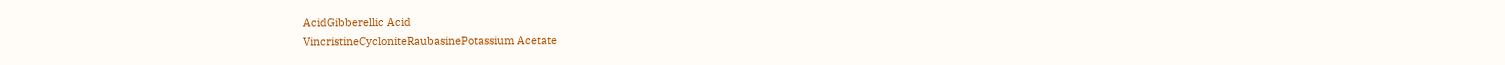AcidGibberellic Acid
VincristineCycloniteRaubasinePotassium Acetate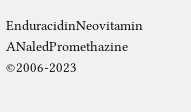EnduracidinNeovitamin ANaledPromethazine
©2006-2023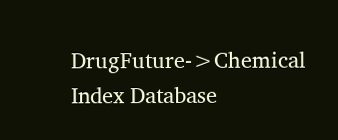DrugFuture->Chemical Index Database